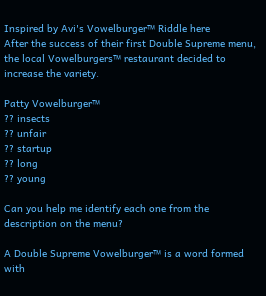Inspired by Avi's Vowelburger™ Riddle here
After the success of their first Double Supreme menu, the local Vowelburgers™ restaurant decided to increase the variety.

Patty Vowelburger™
?? insects
?? unfair
?? startup
?? long
?? young

Can you help me identify each one from the description on the menu?

A Double Supreme Vowelburger™ is a word formed with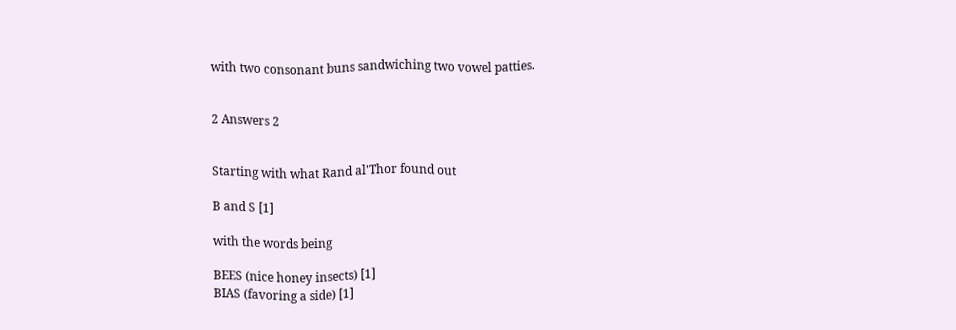with two consonant buns sandwiching two vowel patties.


2 Answers 2


Starting with what Rand al'Thor found out

B and S [1]

with the words being

BEES (nice honey insects) [1]
BIAS (favoring a side) [1]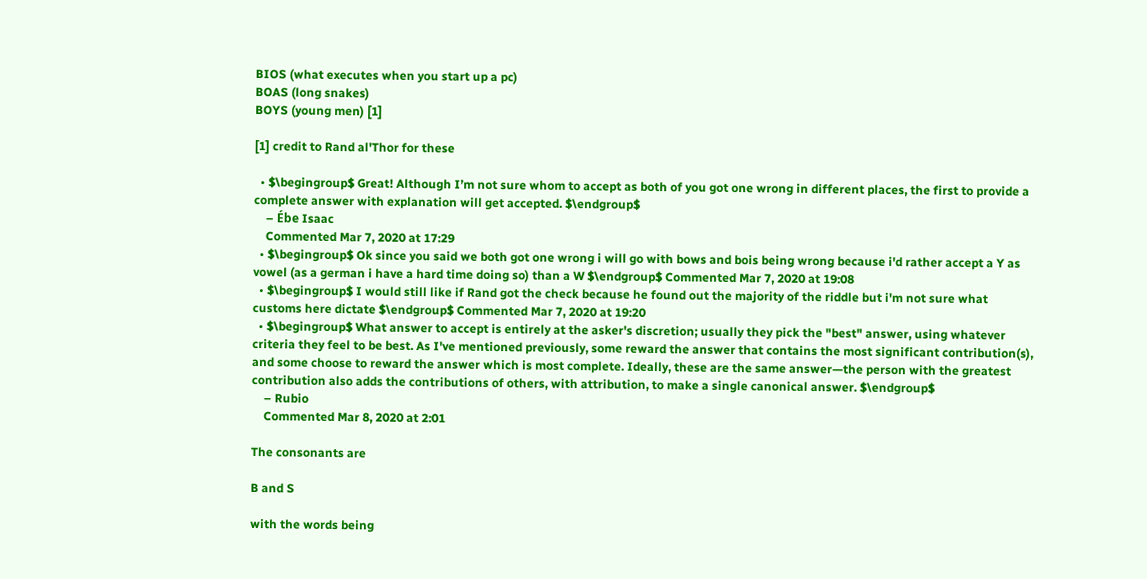BIOS (what executes when you start up a pc)
BOAS (long snakes)
BOYS (young men) [1]

[1] credit to Rand al'Thor for these

  • $\begingroup$ Great! Although I’m not sure whom to accept as both of you got one wrong in different places, the first to provide a complete answer with explanation will get accepted. $\endgroup$
    – Ébe Isaac
    Commented Mar 7, 2020 at 17:29
  • $\begingroup$ Ok since you said we both got one wrong i will go with bows and bois being wrong because i'd rather accept a Y as vowel (as a german i have a hard time doing so) than a W $\endgroup$ Commented Mar 7, 2020 at 19:08
  • $\begingroup$ I would still like if Rand got the check because he found out the majority of the riddle but i'm not sure what customs here dictate $\endgroup$ Commented Mar 7, 2020 at 19:20
  • $\begingroup$ What answer to accept is entirely at the asker's discretion; usually they pick the "best" answer, using whatever criteria they feel to be best. As I've mentioned previously, some reward the answer that contains the most significant contribution(s), and some choose to reward the answer which is most complete. Ideally, these are the same answer—the person with the greatest contribution also adds the contributions of others, with attribution, to make a single canonical answer. $\endgroup$
    – Rubio
    Commented Mar 8, 2020 at 2:01

The consonants are

B and S

with the words being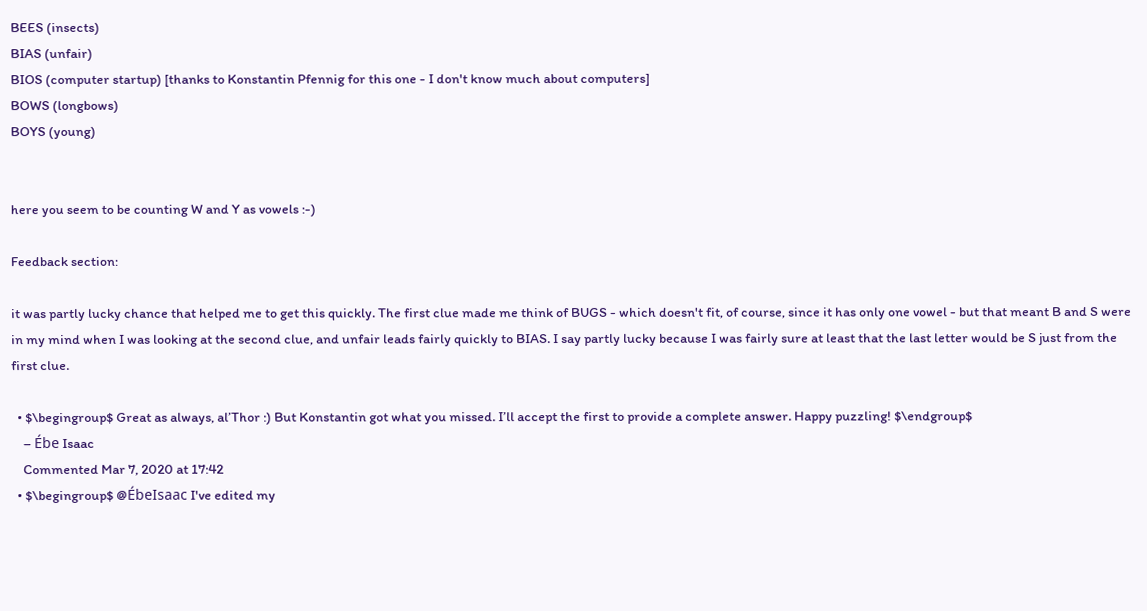BEES (insects)
BIAS (unfair)
BIOS (computer startup) [thanks to Konstantin Pfennig for this one - I don't know much about computers]
BOWS (longbows)
BOYS (young)


here you seem to be counting W and Y as vowels :-)

Feedback section:

it was partly lucky chance that helped me to get this quickly. The first clue made me think of BUGS - which doesn't fit, of course, since it has only one vowel - but that meant B and S were in my mind when I was looking at the second clue, and unfair leads fairly quickly to BIAS. I say partly lucky because I was fairly sure at least that the last letter would be S just from the first clue.

  • $\begingroup$ Great as always, al’Thor :) But Konstantin got what you missed. I’ll accept the first to provide a complete answer. Happy puzzling! $\endgroup$
    – Ébe Isaac
    Commented Mar 7, 2020 at 17:42
  • $\begingroup$ @ÉbeIsaac I've edited my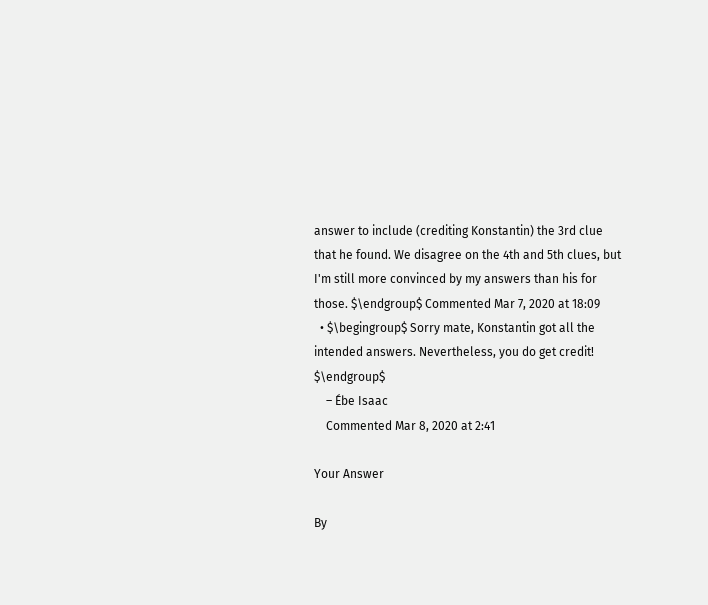answer to include (crediting Konstantin) the 3rd clue that he found. We disagree on the 4th and 5th clues, but I'm still more convinced by my answers than his for those. $\endgroup$ Commented Mar 7, 2020 at 18:09
  • $\begingroup$ Sorry mate, Konstantin got all the intended answers. Nevertheless, you do get credit! $\endgroup$
    – Ébe Isaac
    Commented Mar 8, 2020 at 2:41

Your Answer

By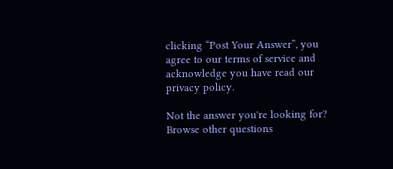clicking “Post Your Answer”, you agree to our terms of service and acknowledge you have read our privacy policy.

Not the answer you're looking for? Browse other questions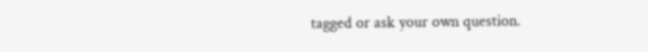tagged or ask your own question.